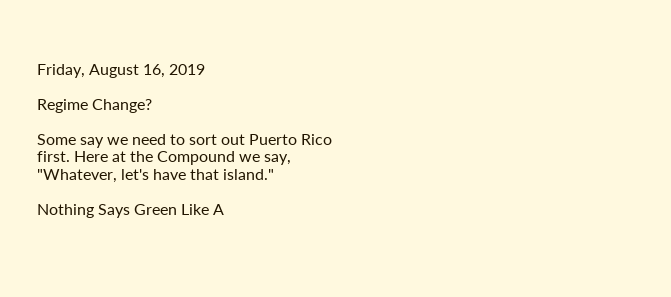Friday, August 16, 2019

Regime Change?

Some say we need to sort out Puerto Rico first. Here at the Compound we say, "Whatever, let's have that island."

Nothing Says Green Like A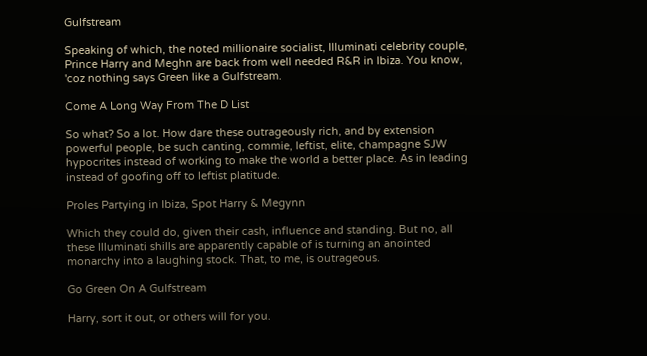Gulfstream

Speaking of which, the noted millionaire socialist, Illuminati celebrity couple, Prince Harry and Meghn are back from well needed R&R in Ibiza. You know, 'coz nothing says Green like a Gulfstream.

Come A Long Way From The D List

So what? So a lot. How dare these outrageously rich, and by extension powerful people, be such canting, commie, leftist, elite, champagne SJW hypocrites instead of working to make the world a better place. As in leading instead of goofing off to leftist platitude.

Proles Partying in Ibiza, Spot Harry & Megynn

Which they could do, given their cash, influence and standing. But no, all these Illuminati shills are apparently capable of is turning an anointed monarchy into a laughing stock. That, to me, is outrageous.

Go Green On A Gulfstream

Harry, sort it out, or others will for you.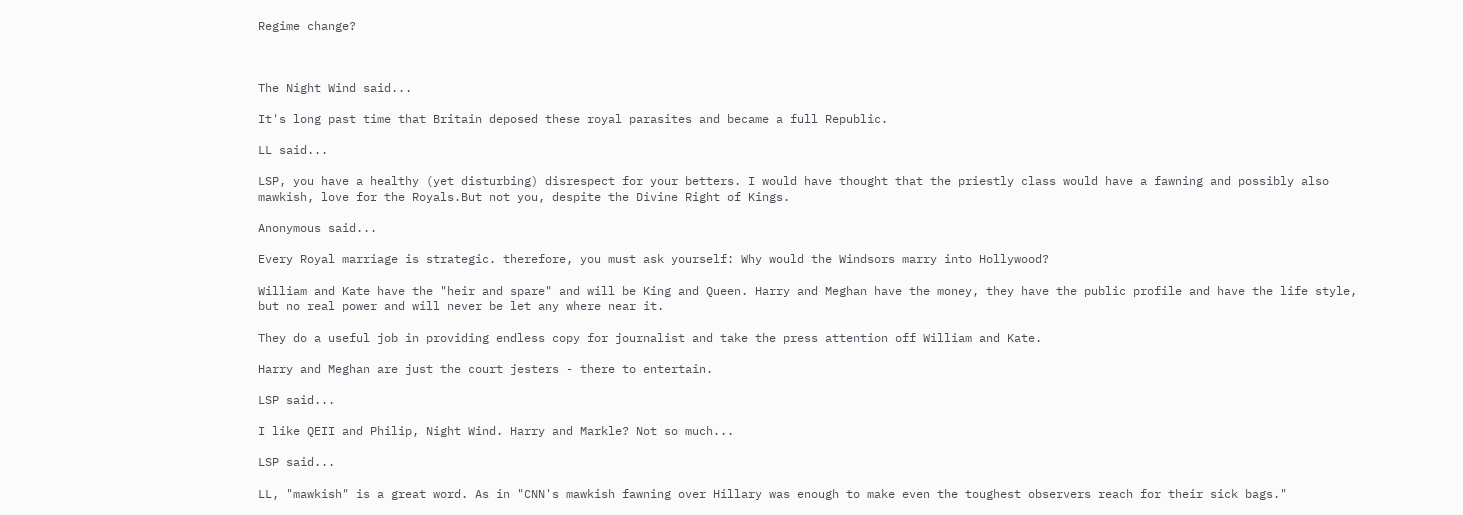Regime change?



The Night Wind said...

It's long past time that Britain deposed these royal parasites and became a full Republic.

LL said...

LSP, you have a healthy (yet disturbing) disrespect for your betters. I would have thought that the priestly class would have a fawning and possibly also mawkish, love for the Royals.But not you, despite the Divine Right of Kings.

Anonymous said...

Every Royal marriage is strategic. therefore, you must ask yourself: Why would the Windsors marry into Hollywood?

William and Kate have the "heir and spare" and will be King and Queen. Harry and Meghan have the money, they have the public profile and have the life style, but no real power and will never be let any where near it.

They do a useful job in providing endless copy for journalist and take the press attention off William and Kate.

Harry and Meghan are just the court jesters - there to entertain.

LSP said...

I like QEII and Philip, Night Wind. Harry and Markle? Not so much...

LSP said...

LL, "mawkish" is a great word. As in "CNN's mawkish fawning over Hillary was enough to make even the toughest observers reach for their sick bags."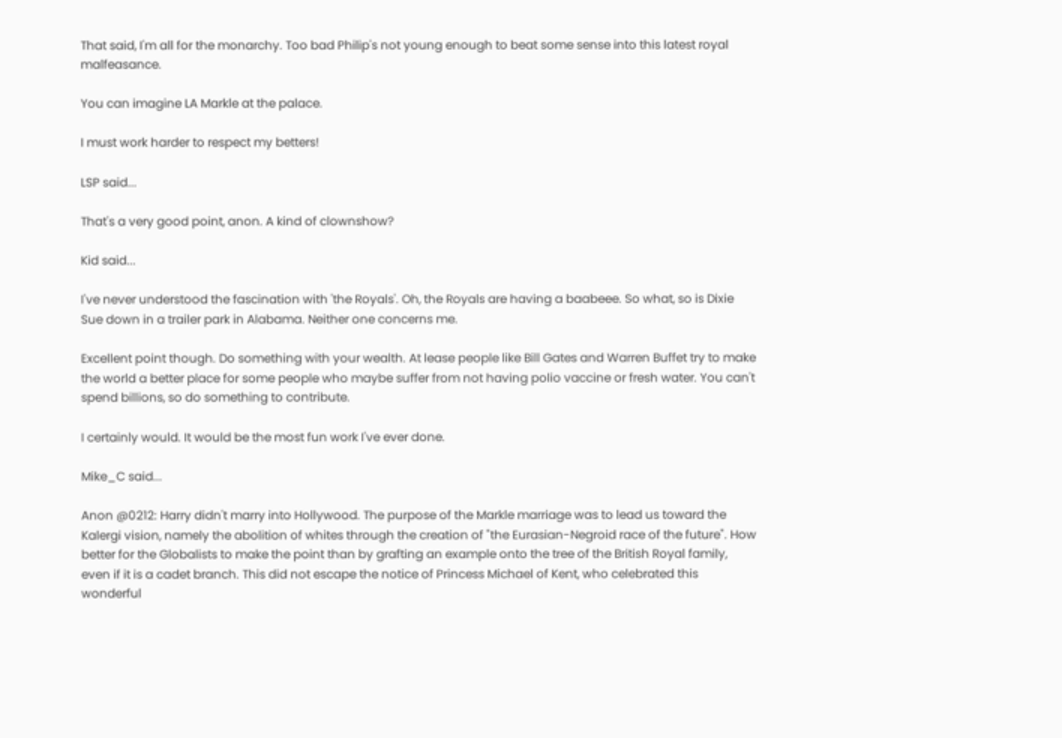That said, I'm all for the monarchy. Too bad Philip's not young enough to beat some sense into this latest royal malfeasance.

You can imagine LA Markle at the palace.

I must work harder to respect my betters!

LSP said...

That's a very good point, anon. A kind of clownshow?

Kid said...

I've never understood the fascination with 'the Royals'. Oh, the Royals are having a baabeee. So what, so is Dixie Sue down in a trailer park in Alabama. Neither one concerns me.

Excellent point though. Do something with your wealth. At lease people like Bill Gates and Warren Buffet try to make the world a better place for some people who maybe suffer from not having polio vaccine or fresh water. You can't spend billions, so do something to contribute.

I certainly would. It would be the most fun work I've ever done.

Mike_C said...

Anon @0212: Harry didn't marry into Hollywood. The purpose of the Markle marriage was to lead us toward the Kalergi vision, namely the abolition of whites through the creation of "the Eurasian-Negroid race of the future". How better for the Globalists to make the point than by grafting an example onto the tree of the British Royal family, even if it is a cadet branch. This did not escape the notice of Princess Michael of Kent, who celebrated this wonderful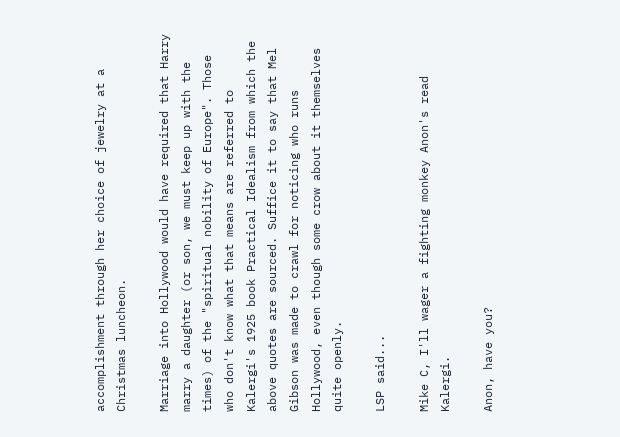accomplishment through her choice of jewelry at a Christmas luncheon.

Marriage into Hollywood would have required that Harry marry a daughter (or son, we must keep up with the times) of the "spiritual nobility of Europe". Those who don't know what that means are referred to Kalergi's 1925 book Practical Idealism from which the above quotes are sourced. Suffice it to say that Mel Gibson was made to crawl for noticing who runs Hollywood, even though some crow about it themselves quite openly.

LSP said...

Mike C, I'll wager a fighting monkey Anon's read Kalergi.

Anon, have you?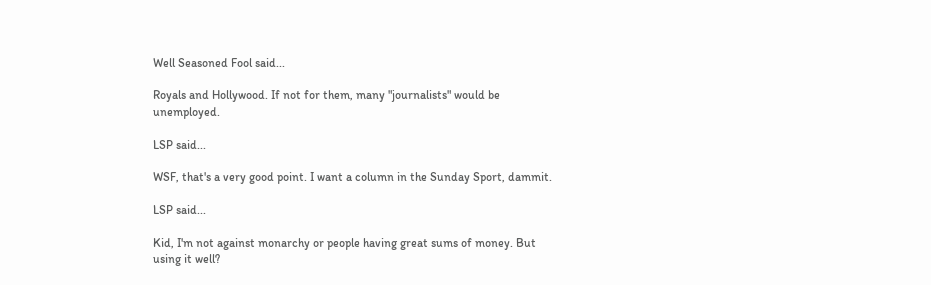Well Seasoned Fool said...

Royals and Hollywood. If not for them, many "journalists" would be unemployed.

LSP said...

WSF, that's a very good point. I want a column in the Sunday Sport, dammit.

LSP said...

Kid, I'm not against monarchy or people having great sums of money. But using it well?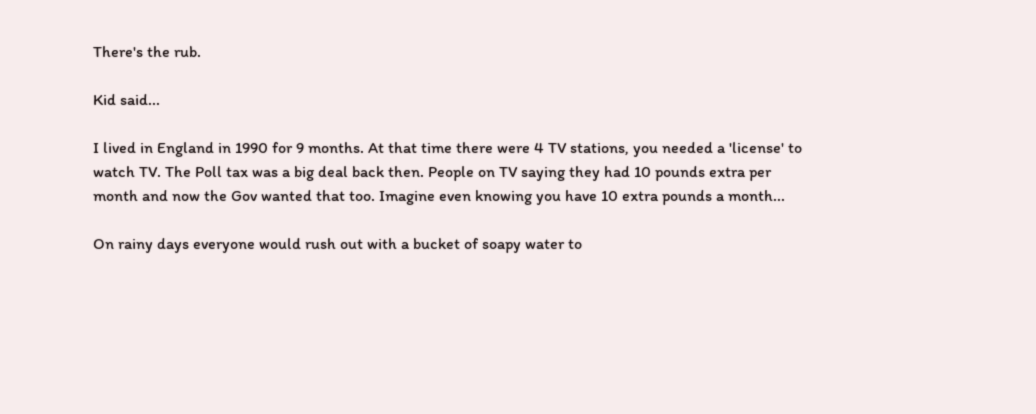There's the rub.

Kid said...

I lived in England in 1990 for 9 months. At that time there were 4 TV stations, you needed a 'license' to watch TV. The Poll tax was a big deal back then. People on TV saying they had 10 pounds extra per month and now the Gov wanted that too. Imagine even knowing you have 10 extra pounds a month...

On rainy days everyone would rush out with a bucket of soapy water to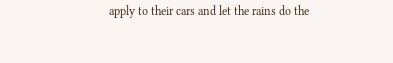apply to their cars and let the rains do the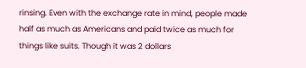rinsing. Even with the exchange rate in mind, people made half as much as Americans and paid twice as much for things like suits. Though it was 2 dollars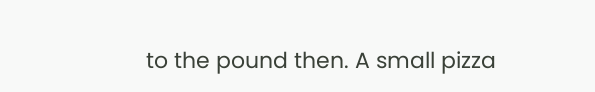to the pound then. A small pizza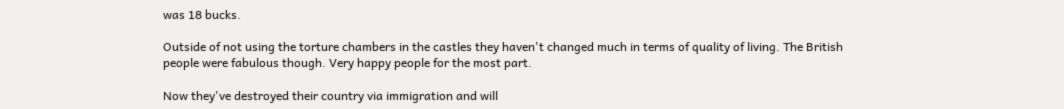was 18 bucks.

Outside of not using the torture chambers in the castles they haven't changed much in terms of quality of living. The British people were fabulous though. Very happy people for the most part.

Now they've destroyed their country via immigration and will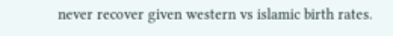never recover given western vs islamic birth rates.